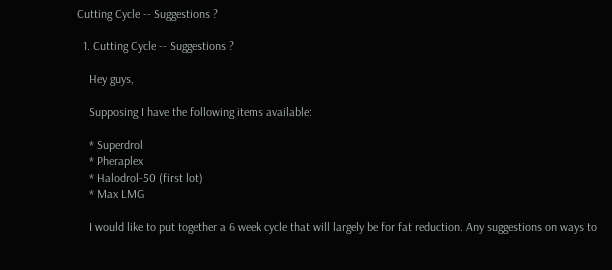Cutting Cycle -- Suggestions ?

  1. Cutting Cycle -- Suggestions ?

    Hey guys,

    Supposing I have the following items available:

    * Superdrol
    * Pheraplex
    * Halodrol-50 (first lot)
    * Max LMG

    I would like to put together a 6 week cycle that will largely be for fat reduction. Any suggestions on ways to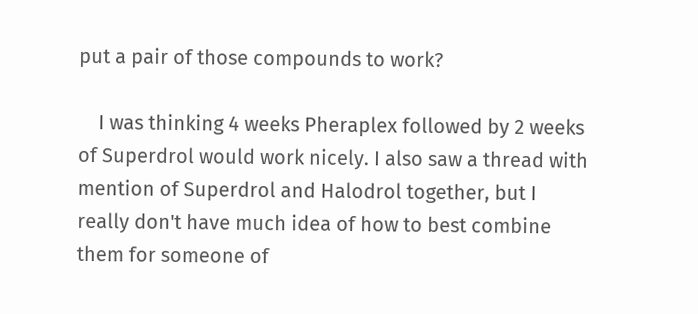put a pair of those compounds to work?

    I was thinking 4 weeks Pheraplex followed by 2 weeks of Superdrol would work nicely. I also saw a thread with mention of Superdrol and Halodrol together, but I really don't have much idea of how to best combine them for someone of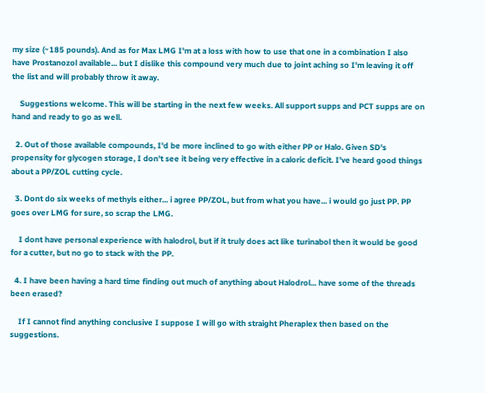my size (~185 pounds). And as for Max LMG I'm at a loss with how to use that one in a combination I also have Prostanozol available... but I dislike this compound very much due to joint aching so I'm leaving it off the list and will probably throw it away.

    Suggestions welcome. This will be starting in the next few weeks. All support supps and PCT supps are on hand and ready to go as well.

  2. Out of those available compounds, I'd be more inclined to go with either PP or Halo. Given SD's propensity for glycogen storage, I don't see it being very effective in a caloric deficit. I've heard good things about a PP/ZOL cutting cycle.

  3. Dont do six weeks of methyls either... i agree PP/ZOL, but from what you have... i would go just PP. PP goes over LMG for sure, so scrap the LMG.

    I dont have personal experience with halodrol, but if it truly does act like turinabol then it would be good for a cutter, but no go to stack with the PP.

  4. I have been having a hard time finding out much of anything about Halodrol... have some of the threads been erased?

    If I cannot find anything conclusive I suppose I will go with straight Pheraplex then based on the suggestions.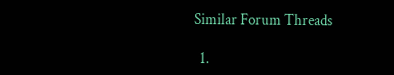Similar Forum Threads

  1.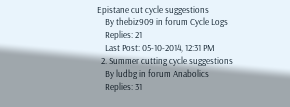Epistane cut cycle suggestions
    By thebiz909 in forum Cycle Logs
    Replies: 21
    Last Post: 05-10-2014, 12:31 PM
  2. Summer cutting cycle suggestions
    By ludbg in forum Anabolics
    Replies: 31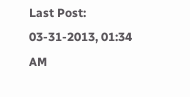Last Post: 03-31-2013, 01:34 AM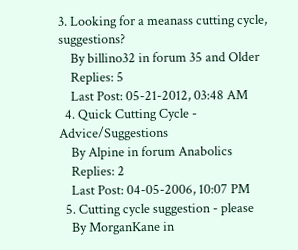3. Looking for a meanass cutting cycle, suggestions?
    By billino32 in forum 35 and Older
    Replies: 5
    Last Post: 05-21-2012, 03:48 AM
  4. Quick Cutting Cycle - Advice/Suggestions
    By Alpine in forum Anabolics
    Replies: 2
    Last Post: 04-05-2006, 10:07 PM
  5. Cutting cycle suggestion - please
    By MorganKane in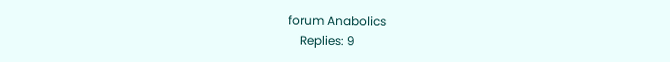forum Anabolics
    Replies: 9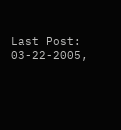Last Post: 03-22-2005,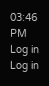03:46 PM
Log in
Log in